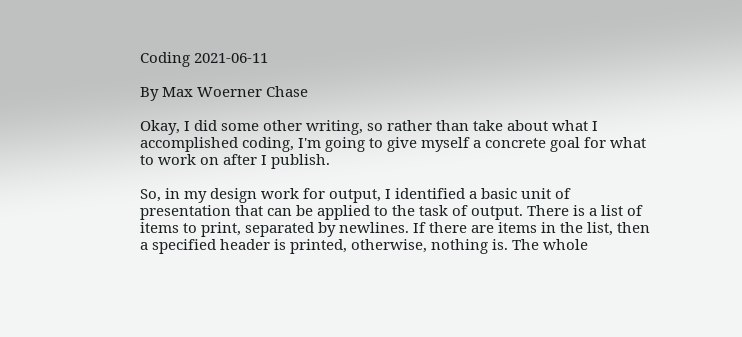Coding 2021-06-11

By Max Woerner Chase

Okay, I did some other writing, so rather than take about what I accomplished coding, I'm going to give myself a concrete goal for what to work on after I publish.

So, in my design work for output, I identified a basic unit of presentation that can be applied to the task of output. There is a list of items to print, separated by newlines. If there are items in the list, then a specified header is printed, otherwise, nothing is. The whole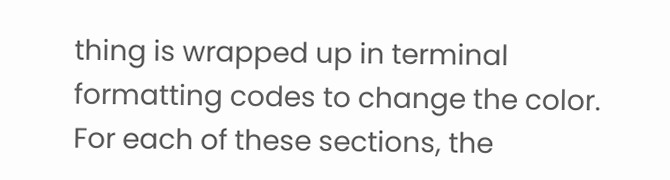thing is wrapped up in terminal formatting codes to change the color. For each of these sections, the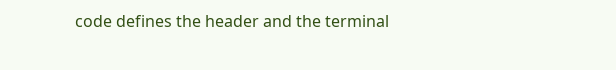code defines the header and the terminal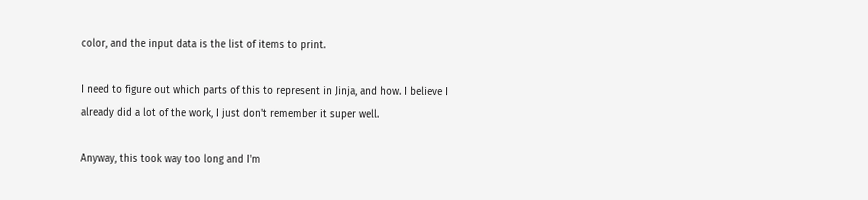color, and the input data is the list of items to print.

I need to figure out which parts of this to represent in Jinja, and how. I believe I already did a lot of the work, I just don't remember it super well.

Anyway, this took way too long and I'm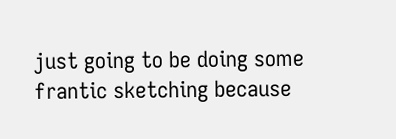just going to be doing some frantic sketching because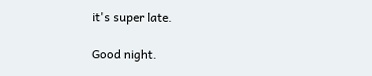it's super late.

Good night.